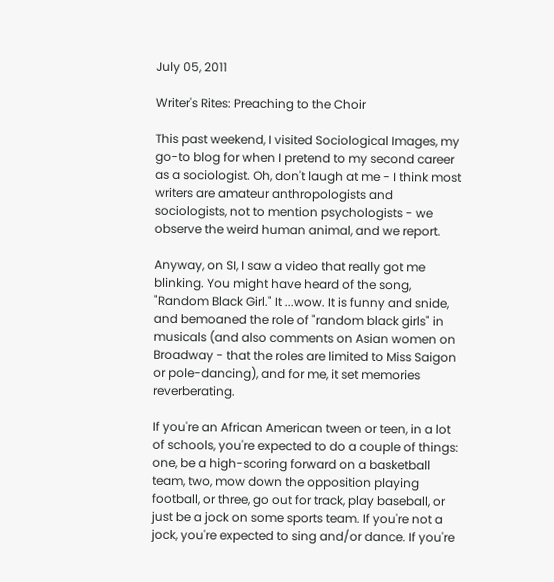July 05, 2011

Writer's Rites: Preaching to the Choir

This past weekend, I visited Sociological Images, my go-to blog for when I pretend to my second career as a sociologist. Oh, don't laugh at me - I think most writers are amateur anthropologists and sociologists, not to mention psychologists - we observe the weird human animal, and we report.

Anyway, on SI, I saw a video that really got me blinking. You might have heard of the song, "Random Black Girl." It ...wow. It is funny and snide, and bemoaned the role of "random black girls" in musicals (and also comments on Asian women on Broadway - that the roles are limited to Miss Saigon or pole-dancing), and for me, it set memories reverberating.

If you're an African American tween or teen, in a lot of schools, you're expected to do a couple of things: one, be a high-scoring forward on a basketball team, two, mow down the opposition playing football, or three, go out for track, play baseball, or just be a jock on some sports team. If you're not a jock, you're expected to sing and/or dance. If you're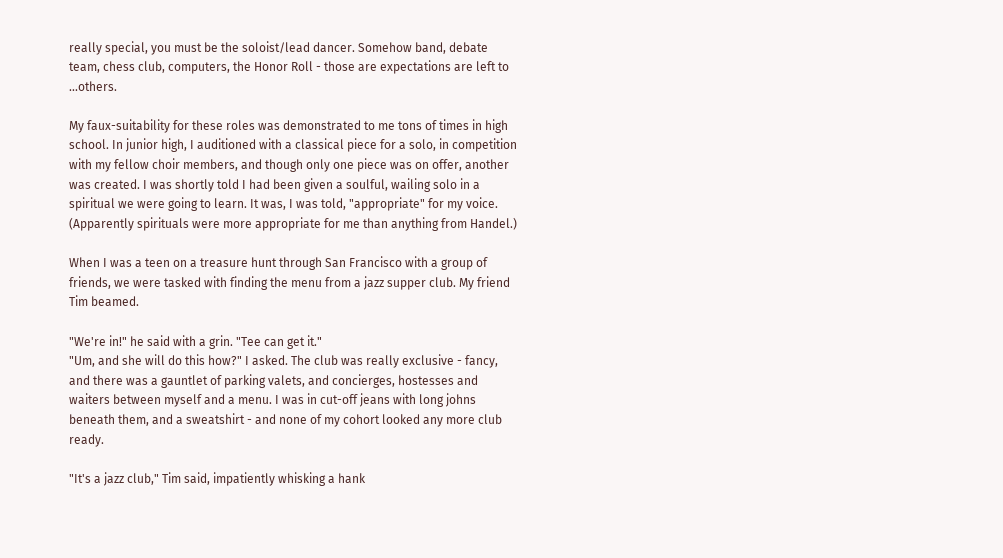really special, you must be the soloist/lead dancer. Somehow band, debate team, chess club, computers, the Honor Roll - those are expectations are left to ...others.

My faux-suitability for these roles was demonstrated to me tons of times in high school. In junior high, I auditioned with a classical piece for a solo, in competition with my fellow choir members, and though only one piece was on offer, another was created. I was shortly told I had been given a soulful, wailing solo in a spiritual we were going to learn. It was, I was told, "appropriate" for my voice. (Apparently spirituals were more appropriate for me than anything from Handel.)

When I was a teen on a treasure hunt through San Francisco with a group of friends, we were tasked with finding the menu from a jazz supper club. My friend Tim beamed.

"We're in!" he said with a grin. "Tee can get it."
"Um, and she will do this how?" I asked. The club was really exclusive - fancy, and there was a gauntlet of parking valets, and concierges, hostesses and waiters between myself and a menu. I was in cut-off jeans with long johns beneath them, and a sweatshirt - and none of my cohort looked any more club ready.

"It's a jazz club," Tim said, impatiently whisking a hank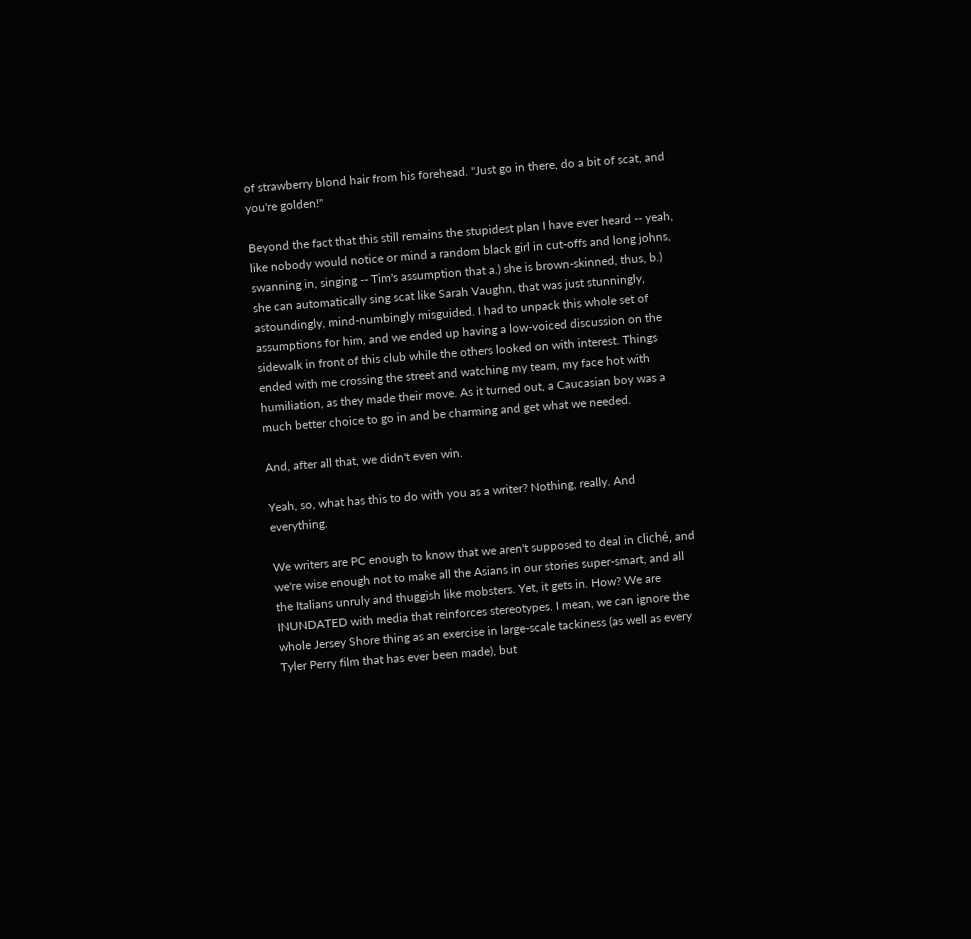of strawberry blond hair from his forehead. "Just go in there, do a bit of scat, and you're golden!"

Beyond the fact that this still remains the stupidest plan I have ever heard -- yeah, like nobody would notice or mind a random black girl in cut-offs and long johns, swanning in, singing -- Tim's assumption that a.) she is brown-skinned, thus, b.) she can automatically sing scat like Sarah Vaughn, that was just stunningly, astoundingly, mind-numbingly misguided. I had to unpack this whole set of assumptions for him, and we ended up having a low-voiced discussion on the sidewalk in front of this club while the others looked on with interest. Things ended with me crossing the street and watching my team, my face hot with humiliation, as they made their move. As it turned out, a Caucasian boy was a much better choice to go in and be charming and get what we needed.

And, after all that, we didn't even win.

Yeah, so, what has this to do with you as a writer? Nothing, really. And everything.

We writers are PC enough to know that we aren't supposed to deal in cliché, and we're wise enough not to make all the Asians in our stories super-smart, and all the Italians unruly and thuggish like mobsters. Yet, it gets in. How? We are INUNDATED with media that reinforces stereotypes. I mean, we can ignore the whole Jersey Shore thing as an exercise in large-scale tackiness (as well as every Tyler Perry film that has ever been made), but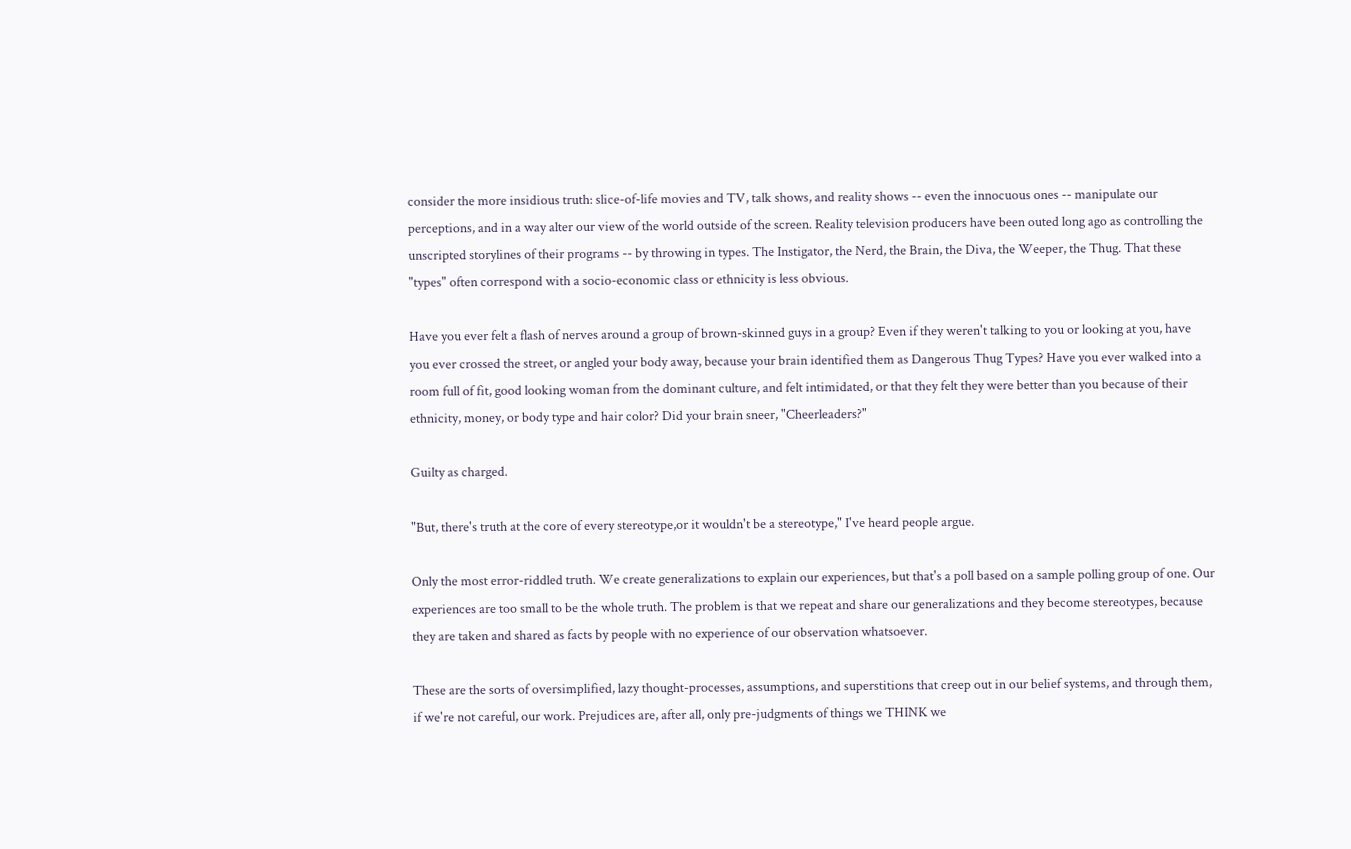consider the more insidious truth: slice-of-life movies and TV, talk shows, and reality shows -- even the innocuous ones -- manipulate our perceptions, and in a way alter our view of the world outside of the screen. Reality television producers have been outed long ago as controlling the unscripted storylines of their programs -- by throwing in types. The Instigator, the Nerd, the Brain, the Diva, the Weeper, the Thug. That these "types" often correspond with a socio-economic class or ethnicity is less obvious.

Have you ever felt a flash of nerves around a group of brown-skinned guys in a group? Even if they weren't talking to you or looking at you, have you ever crossed the street, or angled your body away, because your brain identified them as Dangerous Thug Types? Have you ever walked into a room full of fit, good looking woman from the dominant culture, and felt intimidated, or that they felt they were better than you because of their ethnicity, money, or body type and hair color? Did your brain sneer, "Cheerleaders?"

Guilty as charged.

"But, there's truth at the core of every stereotype,or it wouldn't be a stereotype," I've heard people argue.

Only the most error-riddled truth. We create generalizations to explain our experiences, but that's a poll based on a sample polling group of one. Our experiences are too small to be the whole truth. The problem is that we repeat and share our generalizations and they become stereotypes, because they are taken and shared as facts by people with no experience of our observation whatsoever.

These are the sorts of oversimplified, lazy thought-processes, assumptions, and superstitions that creep out in our belief systems, and through them, if we're not careful, our work. Prejudices are, after all, only pre-judgments of things we THINK we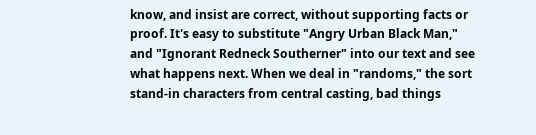know, and insist are correct, without supporting facts or proof. It's easy to substitute "Angry Urban Black Man," and "Ignorant Redneck Southerner" into our text and see what happens next. When we deal in "randoms," the sort stand-in characters from central casting, bad things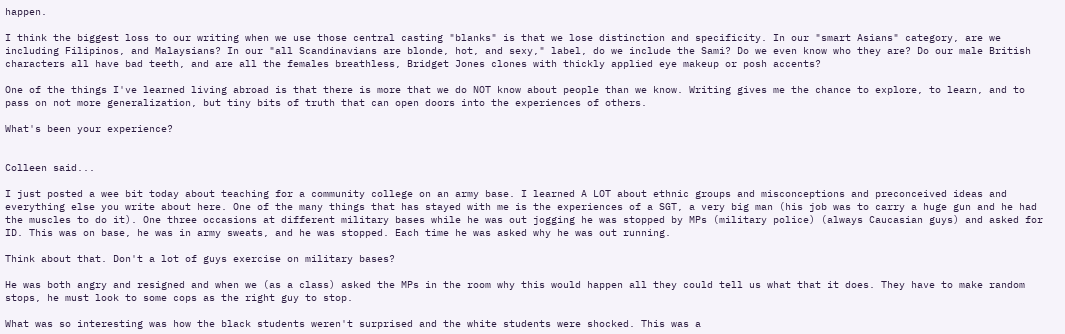happen.

I think the biggest loss to our writing when we use those central casting "blanks" is that we lose distinction and specificity. In our "smart Asians" category, are we including Filipinos, and Malaysians? In our "all Scandinavians are blonde, hot, and sexy," label, do we include the Sami? Do we even know who they are? Do our male British characters all have bad teeth, and are all the females breathless, Bridget Jones clones with thickly applied eye makeup or posh accents?

One of the things I've learned living abroad is that there is more that we do NOT know about people than we know. Writing gives me the chance to explore, to learn, and to pass on not more generalization, but tiny bits of truth that can open doors into the experiences of others.

What's been your experience?


Colleen said...

I just posted a wee bit today about teaching for a community college on an army base. I learned A LOT about ethnic groups and misconceptions and preconceived ideas and everything else you write about here. One of the many things that has stayed with me is the experiences of a SGT, a very big man (his job was to carry a huge gun and he had the muscles to do it). One three occasions at different military bases while he was out jogging he was stopped by MPs (military police) (always Caucasian guys) and asked for ID. This was on base, he was in army sweats, and he was stopped. Each time he was asked why he was out running.

Think about that. Don't a lot of guys exercise on military bases?

He was both angry and resigned and when we (as a class) asked the MPs in the room why this would happen all they could tell us what that it does. They have to make random stops, he must look to some cops as the right guy to stop.

What was so interesting was how the black students weren't surprised and the white students were shocked. This was a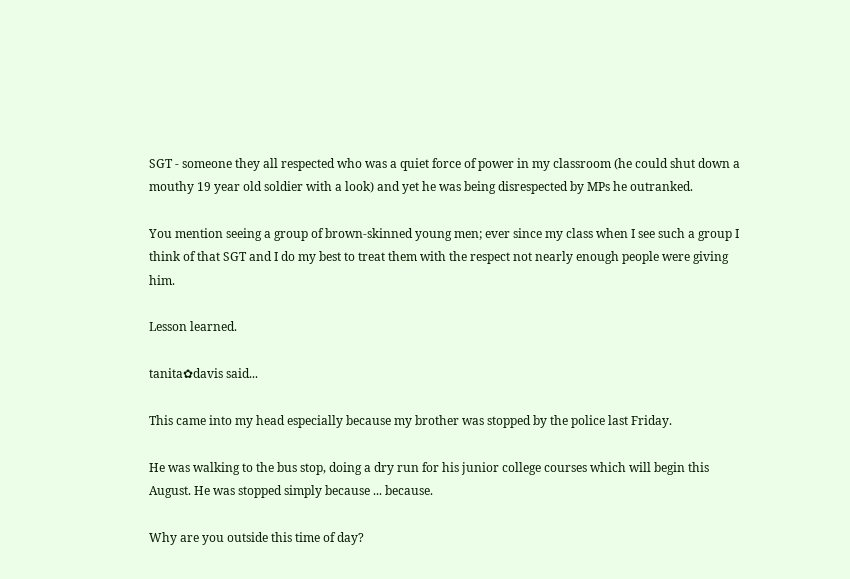SGT - someone they all respected who was a quiet force of power in my classroom (he could shut down a mouthy 19 year old soldier with a look) and yet he was being disrespected by MPs he outranked.

You mention seeing a group of brown-skinned young men; ever since my class when I see such a group I think of that SGT and I do my best to treat them with the respect not nearly enough people were giving him.

Lesson learned.

tanita✿davis said...

This came into my head especially because my brother was stopped by the police last Friday.

He was walking to the bus stop, doing a dry run for his junior college courses which will begin this August. He was stopped simply because ... because.

Why are you outside this time of day?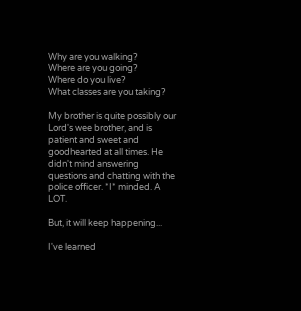Why are you walking?
Where are you going?
Where do you live?
What classes are you taking?

My brother is quite possibly our Lord's wee brother, and is patient and sweet and goodhearted at all times. He didn't mind answering questions and chatting with the police officer. *I* minded. A LOT.

But, it will keep happening...

I've learned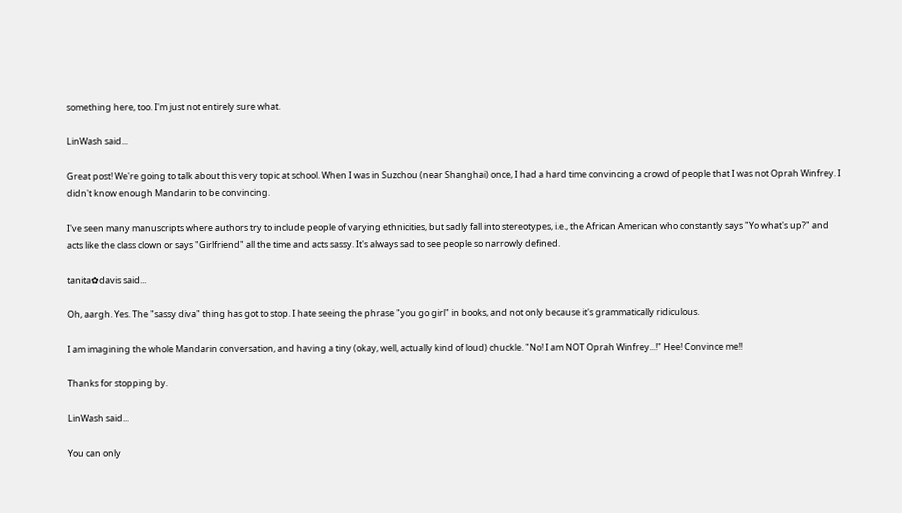something here, too. I'm just not entirely sure what.

LinWash said...

Great post! We're going to talk about this very topic at school. When I was in Suzchou (near Shanghai) once, I had a hard time convincing a crowd of people that I was not Oprah Winfrey. I didn't know enough Mandarin to be convincing.

I've seen many manuscripts where authors try to include people of varying ethnicities, but sadly fall into stereotypes, i.e., the African American who constantly says "Yo what's up?" and acts like the class clown or says "Girlfriend" all the time and acts sassy. It's always sad to see people so narrowly defined.

tanita✿davis said...

Oh, aargh. Yes. The "sassy diva" thing has got to stop. I hate seeing the phrase "you go girl" in books, and not only because it's grammatically ridiculous.

I am imagining the whole Mandarin conversation, and having a tiny (okay, well, actually kind of loud) chuckle. "No! I am NOT Oprah Winfrey...!" Hee! Convince me!!

Thanks for stopping by.

LinWash said...

You can only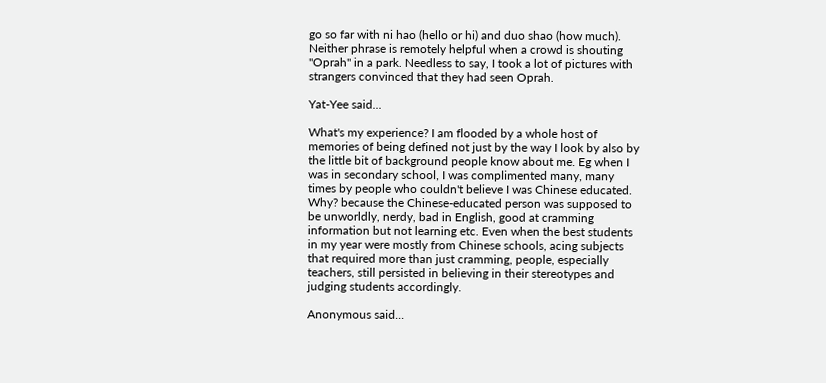go so far with ni hao (hello or hi) and duo shao (how much). Neither phrase is remotely helpful when a crowd is shouting "Oprah" in a park. Needless to say, I took a lot of pictures with strangers convinced that they had seen Oprah.

Yat-Yee said...

What's my experience? I am flooded by a whole host of memories of being defined not just by the way I look by also by the little bit of background people know about me. Eg when I was in secondary school, I was complimented many, many times by people who couldn't believe I was Chinese educated. Why? because the Chinese-educated person was supposed to be unworldly, nerdy, bad in English, good at cramming information but not learning etc. Even when the best students in my year were mostly from Chinese schools, acing subjects that required more than just cramming, people, especially teachers, still persisted in believing in their stereotypes and judging students accordingly.

Anonymous said...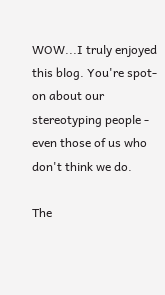WOW...I truly enjoyed this blog. You're spot-on about our stereotyping people - even those of us who don't think we do.

The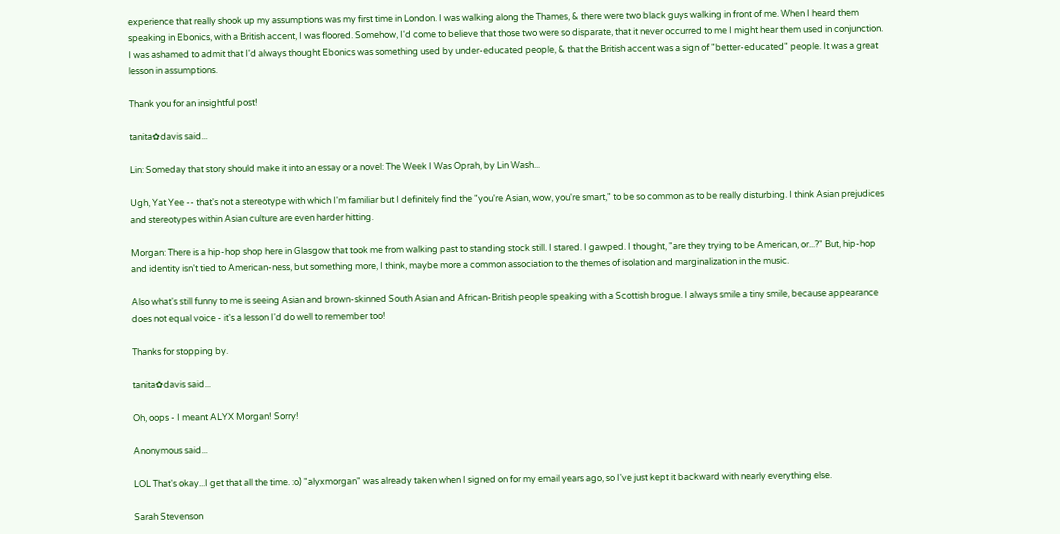experience that really shook up my assumptions was my first time in London. I was walking along the Thames, & there were two black guys walking in front of me. When I heard them speaking in Ebonics, with a British accent, I was floored. Somehow, I'd come to believe that those two were so disparate, that it never occurred to me I might hear them used in conjunction. I was ashamed to admit that I'd always thought Ebonics was something used by under-educated people, & that the British accent was a sign of "better-educated" people. It was a great lesson in assumptions.

Thank you for an insightful post!

tanita✿davis said...

Lin: Someday that story should make it into an essay or a novel: The Week I Was Oprah, by Lin Wash...

Ugh, Yat Yee -- that's not a stereotype with which I'm familiar but I definitely find the "you're Asian, wow, you're smart," to be so common as to be really disturbing. I think Asian prejudices and stereotypes within Asian culture are even harder hitting.

Morgan: There is a hip-hop shop here in Glasgow that took me from walking past to standing stock still. I stared. I gawped. I thought, "are they trying to be American, or...?" But, hip-hop and identity isn't tied to American-ness, but something more, I think, maybe more a common association to the themes of isolation and marginalization in the music.

Also what's still funny to me is seeing Asian and brown-skinned South Asian and African-British people speaking with a Scottish brogue. I always smile a tiny smile, because appearance does not equal voice - it's a lesson I'd do well to remember too!

Thanks for stopping by.

tanita✿davis said...

Oh, oops - I meant ALYX Morgan! Sorry!

Anonymous said...

LOL That's okay...I get that all the time. :o) "alyxmorgan" was already taken when I signed on for my email years ago, so I've just kept it backward with nearly everything else.

Sarah Stevenson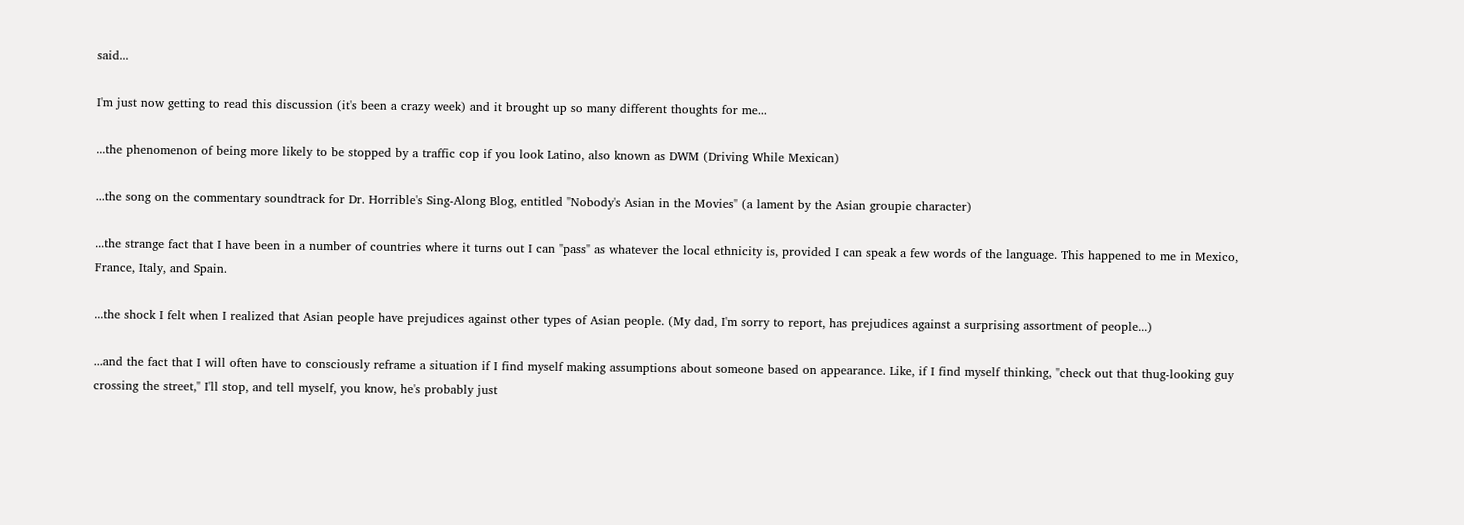said...

I'm just now getting to read this discussion (it's been a crazy week) and it brought up so many different thoughts for me...

...the phenomenon of being more likely to be stopped by a traffic cop if you look Latino, also known as DWM (Driving While Mexican)

...the song on the commentary soundtrack for Dr. Horrible's Sing-Along Blog, entitled "Nobody's Asian in the Movies" (a lament by the Asian groupie character)

...the strange fact that I have been in a number of countries where it turns out I can "pass" as whatever the local ethnicity is, provided I can speak a few words of the language. This happened to me in Mexico, France, Italy, and Spain.

...the shock I felt when I realized that Asian people have prejudices against other types of Asian people. (My dad, I'm sorry to report, has prejudices against a surprising assortment of people...)

...and the fact that I will often have to consciously reframe a situation if I find myself making assumptions about someone based on appearance. Like, if I find myself thinking, "check out that thug-looking guy crossing the street," I'll stop, and tell myself, you know, he's probably just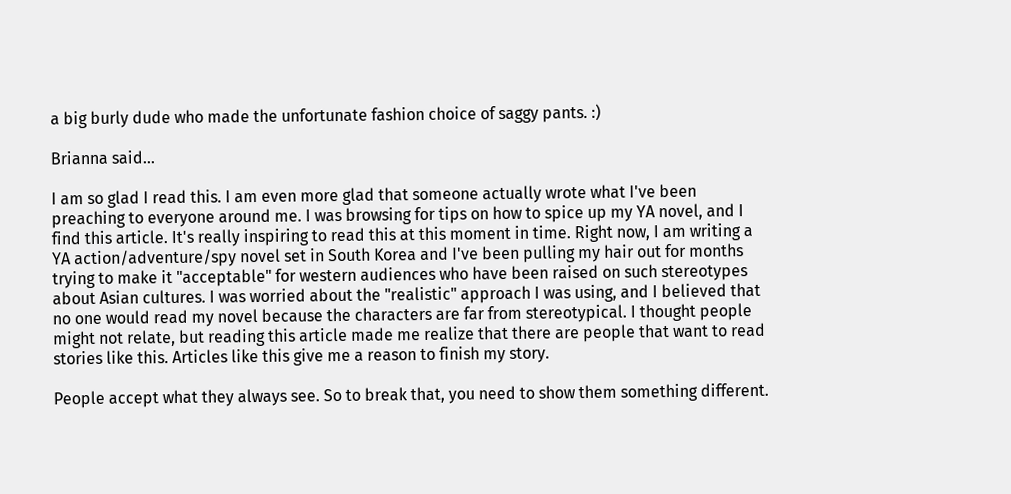a big burly dude who made the unfortunate fashion choice of saggy pants. :)

Brianna said...

I am so glad I read this. I am even more glad that someone actually wrote what I've been preaching to everyone around me. I was browsing for tips on how to spice up my YA novel, and I find this article. It's really inspiring to read this at this moment in time. Right now, I am writing a YA action/adventure/spy novel set in South Korea and I've been pulling my hair out for months trying to make it "acceptable" for western audiences who have been raised on such stereotypes about Asian cultures. I was worried about the "realistic" approach I was using, and I believed that no one would read my novel because the characters are far from stereotypical. I thought people might not relate, but reading this article made me realize that there are people that want to read stories like this. Articles like this give me a reason to finish my story.

People accept what they always see. So to break that, you need to show them something different.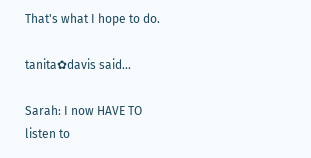That's what I hope to do.

tanita✿davis said...

Sarah: I now HAVE TO listen to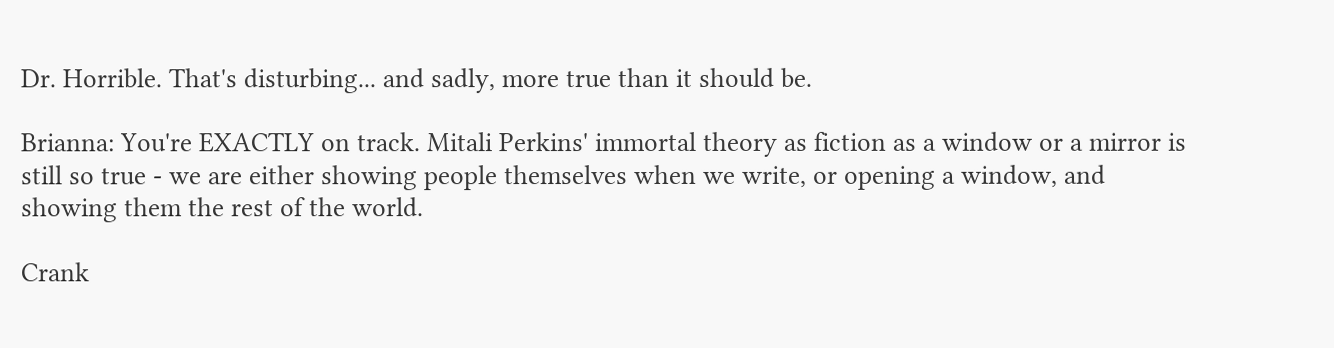Dr. Horrible. That's disturbing... and sadly, more true than it should be.

Brianna: You're EXACTLY on track. Mitali Perkins' immortal theory as fiction as a window or a mirror is still so true - we are either showing people themselves when we write, or opening a window, and showing them the rest of the world.

Crank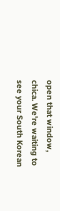open that window, chica. We're waiting to see your South Korean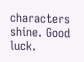characters shine. Good luck.